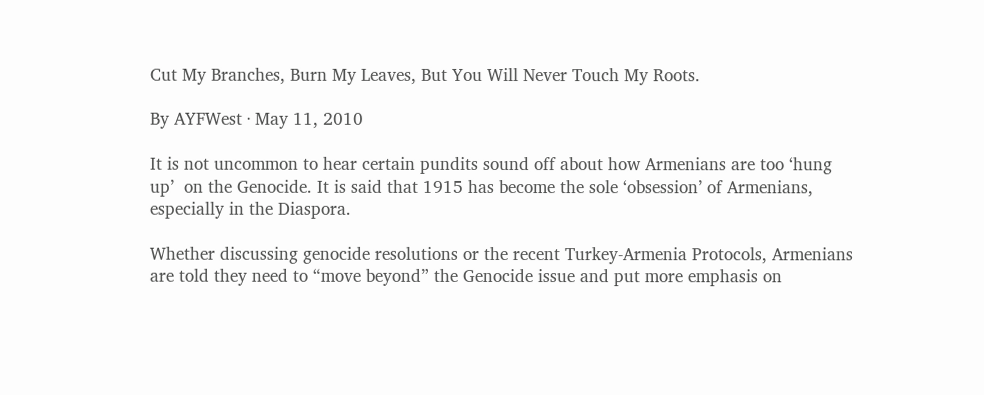Cut My Branches, Burn My Leaves, But You Will Never Touch My Roots.

By AYFWest · May 11, 2010

It is not uncommon to hear certain pundits sound off about how Armenians are too ‘hung up’  on the Genocide. It is said that 1915 has become the sole ‘obsession’ of Armenians, especially in the Diaspora.

Whether discussing genocide resolutions or the recent Turkey-Armenia Protocols, Armenians are told they need to “move beyond” the Genocide issue and put more emphasis on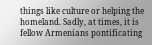things like culture or helping the homeland. Sadly, at times, it is fellow Armenians pontificating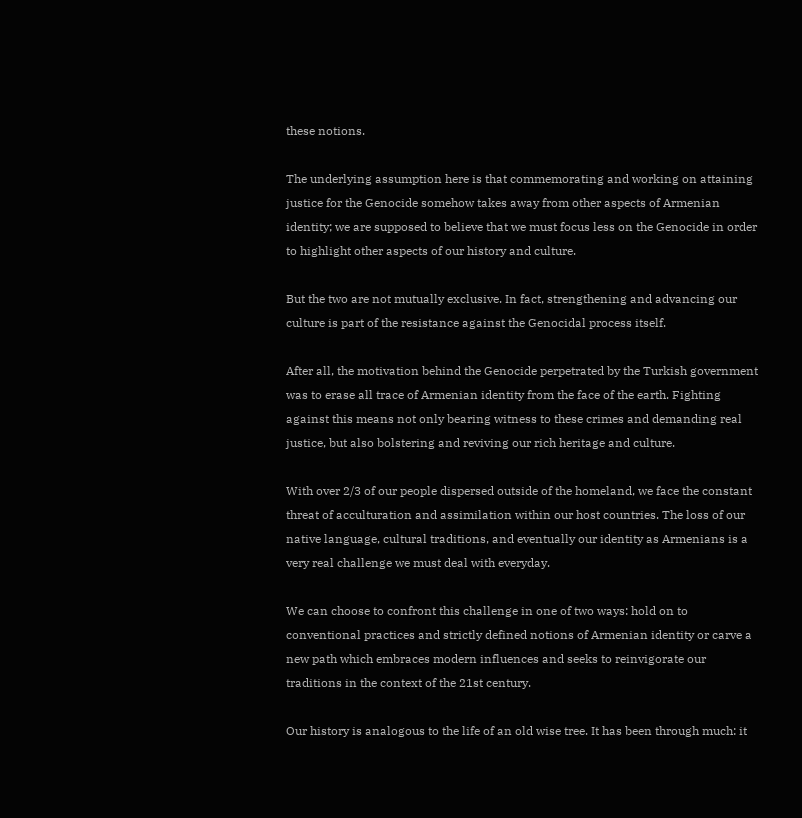these notions.

The underlying assumption here is that commemorating and working on attaining justice for the Genocide somehow takes away from other aspects of Armenian identity; we are supposed to believe that we must focus less on the Genocide in order to highlight other aspects of our history and culture.

But the two are not mutually exclusive. In fact, strengthening and advancing our culture is part of the resistance against the Genocidal process itself.

After all, the motivation behind the Genocide perpetrated by the Turkish government was to erase all trace of Armenian identity from the face of the earth. Fighting against this means not only bearing witness to these crimes and demanding real justice, but also bolstering and reviving our rich heritage and culture.

With over 2/3 of our people dispersed outside of the homeland, we face the constant threat of acculturation and assimilation within our host countries. The loss of our native language, cultural traditions, and eventually our identity as Armenians is a very real challenge we must deal with everyday.

We can choose to confront this challenge in one of two ways: hold on to conventional practices and strictly defined notions of Armenian identity or carve a new path which embraces modern influences and seeks to reinvigorate our traditions in the context of the 21st century.

Our history is analogous to the life of an old wise tree. It has been through much: it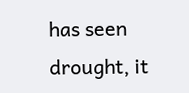has seen drought, it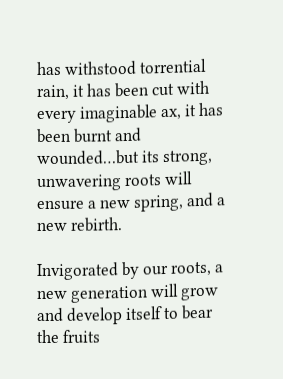has withstood torrential rain, it has been cut with every imaginable ax, it has been burnt and wounded…but its strong, unwavering roots will ensure a new spring, and a new rebirth.

Invigorated by our roots, a new generation will grow and develop itself to bear the fruits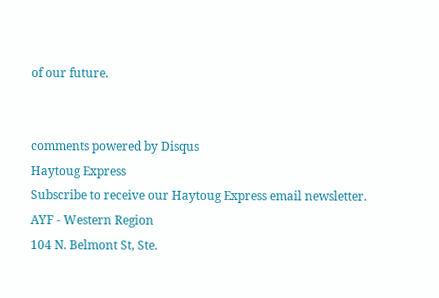of our future.


comments powered by Disqus
Haytoug Express
Subscribe to receive our Haytoug Express email newsletter.
AYF - Western Region
104 N. Belmont St, Ste.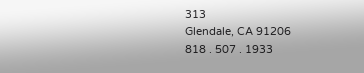313
Glendale, CA 91206
818 . 507 . 1933